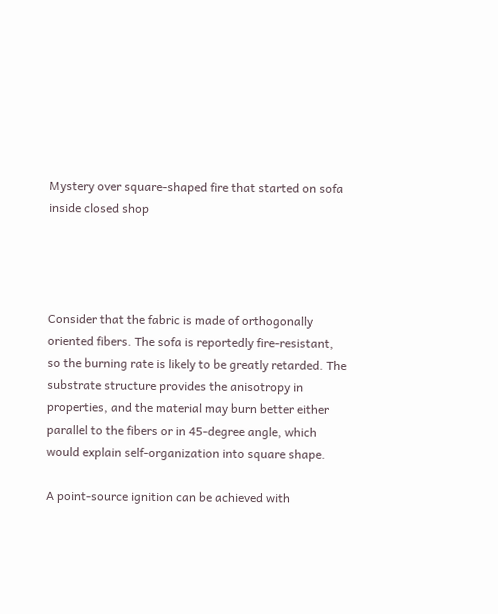Mystery over square-shaped fire that started on sofa inside closed shop




Consider that the fabric is made of orthogonally oriented fibers. The sofa is reportedly fire-resistant, so the burning rate is likely to be greatly retarded. The substrate structure provides the anisotropy in properties, and the material may burn better either parallel to the fibers or in 45-degree angle, which would explain self-organization into square shape.

A point-source ignition can be achieved with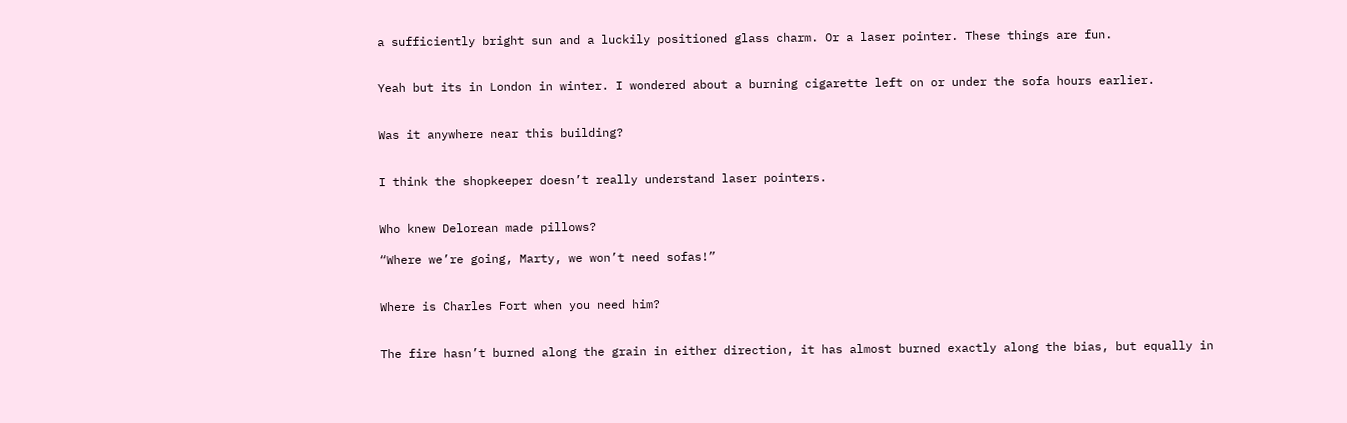a sufficiently bright sun and a luckily positioned glass charm. Or a laser pointer. These things are fun.


Yeah but its in London in winter. I wondered about a burning cigarette left on or under the sofa hours earlier.


Was it anywhere near this building?


I think the shopkeeper doesn’t really understand laser pointers.


Who knew Delorean made pillows?

“Where we’re going, Marty, we won’t need sofas!”


Where is Charles Fort when you need him?


The fire hasn’t burned along the grain in either direction, it has almost burned exactly along the bias, but equally in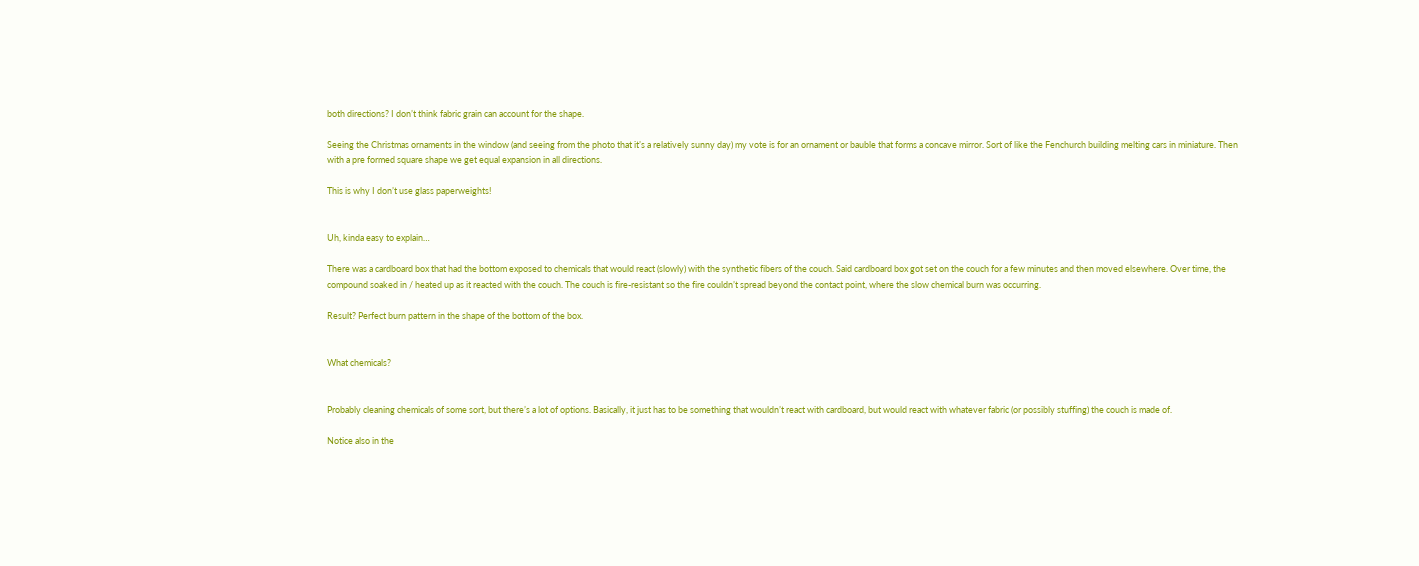both directions? I don’t think fabric grain can account for the shape.

Seeing the Christmas ornaments in the window (and seeing from the photo that it’s a relatively sunny day) my vote is for an ornament or bauble that forms a concave mirror. Sort of like the Fenchurch building melting cars in miniature. Then with a pre formed square shape we get equal expansion in all directions.

This is why I don’t use glass paperweights!


Uh, kinda easy to explain…

There was a cardboard box that had the bottom exposed to chemicals that would react (slowly) with the synthetic fibers of the couch. Said cardboard box got set on the couch for a few minutes and then moved elsewhere. Over time, the compound soaked in / heated up as it reacted with the couch. The couch is fire-resistant so the fire couldn’t spread beyond the contact point, where the slow chemical burn was occurring.

Result? Perfect burn pattern in the shape of the bottom of the box.


What chemicals?


Probably cleaning chemicals of some sort, but there’s a lot of options. Basically, it just has to be something that wouldn’t react with cardboard, but would react with whatever fabric (or possibly stuffing) the couch is made of.

Notice also in the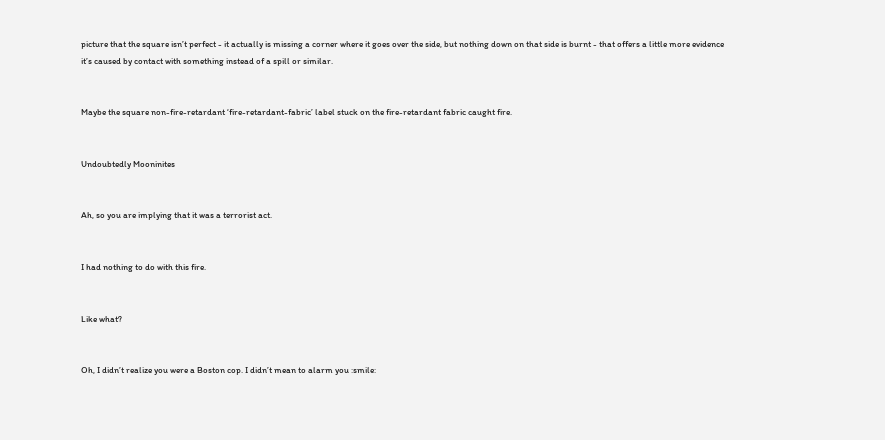picture that the square isn’t perfect - it actually is missing a corner where it goes over the side, but nothing down on that side is burnt - that offers a little more evidence it’s caused by contact with something instead of a spill or similar.


Maybe the square non-fire-retardant ‘fire-retardant-fabric’ label stuck on the fire-retardant fabric caught fire.


Undoubtedly Mooninites


Ah, so you are implying that it was a terrorist act.


I had nothing to do with this fire.


Like what?


Oh, I didn’t realize you were a Boston cop. I didn’t mean to alarm you :smile: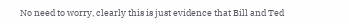No need to worry, clearly this is just evidence that Bill and Ted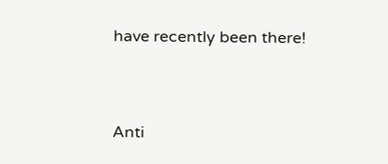have recently been there!


Anti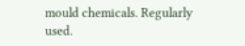mould chemicals. Regularly used.